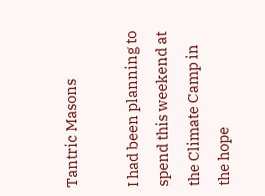Tantric Masons

I had been planning to spend this weekend at the Climate Camp in the hope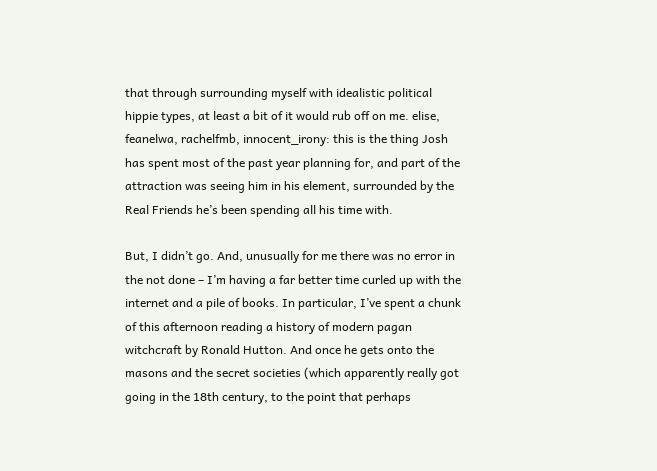that through surrounding myself with idealistic political hippie types, at least a bit of it would rub off on me. elise, feanelwa, rachelfmb, innocent_irony: this is the thing Josh has spent most of the past year planning for, and part of the attraction was seeing him in his element, surrounded by the Real Friends he’s been spending all his time with.

But, I didn’t go. And, unusually for me there was no error in the not done – I’m having a far better time curled up with the internet and a pile of books. In particular, I’ve spent a chunk of this afternoon reading a history of modern pagan witchcraft by Ronald Hutton. And once he gets onto the masons and the secret societies (which apparently really got going in the 18th century, to the point that perhaps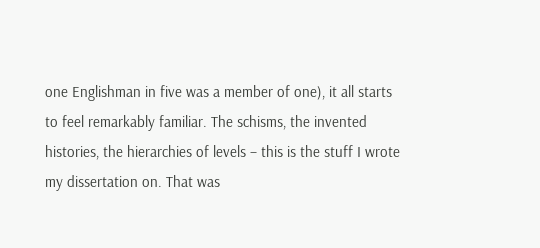one Englishman in five was a member of one), it all starts to feel remarkably familiar. The schisms, the invented histories, the hierarchies of levels – this is the stuff I wrote my dissertation on. That was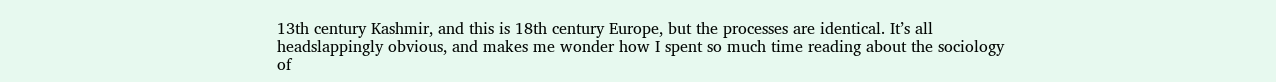13th century Kashmir, and this is 18th century Europe, but the processes are identical. It’s all headslappingly obvious, and makes me wonder how I spent so much time reading about the sociology of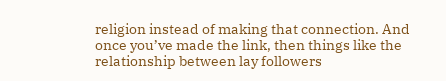religion instead of making that connection. And once you’ve made the link, then things like the relationship between lay followers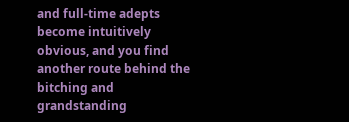and full-time adepts become intuitively obvious, and you find another route behind the bitching and grandstanding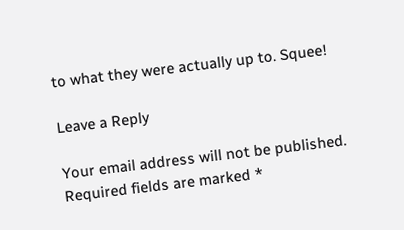to what they were actually up to. Squee!

Leave a Reply

Your email address will not be published. Required fields are marked *